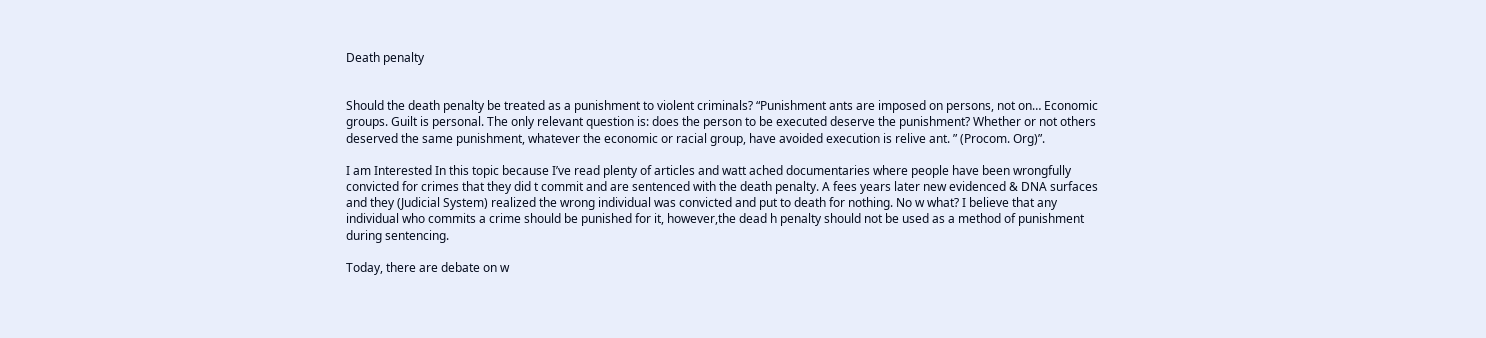Death penalty


Should the death penalty be treated as a punishment to violent criminals? “Punishment ants are imposed on persons, not on… Economic groups. Guilt is personal. The only relevant question is: does the person to be executed deserve the punishment? Whether or not others deserved the same punishment, whatever the economic or racial group, have avoided execution is relive ant. ” (Procom. Org)”.

I am Interested In this topic because I’ve read plenty of articles and watt ached documentaries where people have been wrongfully convicted for crimes that they did t commit and are sentenced with the death penalty. A fees years later new evidenced & DNA surfaces and they (Judicial System) realized the wrong individual was convicted and put to death for nothing. No w what? I believe that any individual who commits a crime should be punished for it, however,the dead h penalty should not be used as a method of punishment during sentencing.

Today, there are debate on w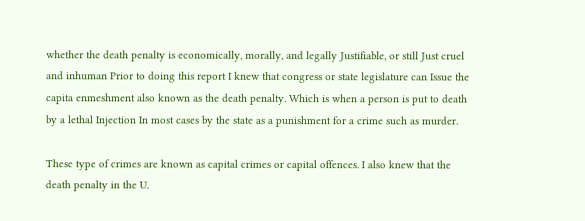whether the death penalty is economically, morally, and legally Justifiable, or still Just cruel and inhuman Prior to doing this report I knew that congress or state legislature can Issue the capita enmeshment also known as the death penalty. Which is when a person is put to death by a lethal Injection In most cases by the state as a punishment for a crime such as murder.

These type of crimes are known as capital crimes or capital offences. I also knew that the death penalty in the U.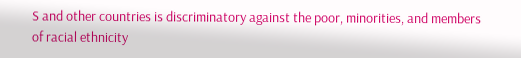S and other countries is discriminatory against the poor, minorities, and members of racial ethnicity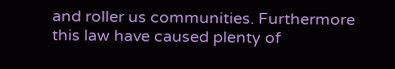and roller us communities. Furthermore this law have caused plenty of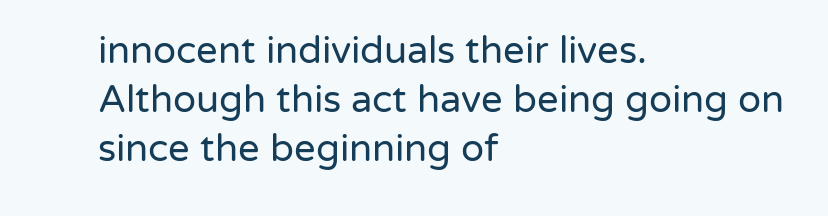innocent individuals their lives. Although this act have being going on since the beginning of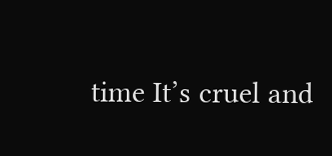time It’s cruel and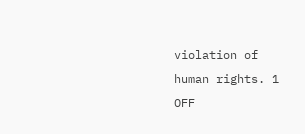violation of human rights. 1 OFF